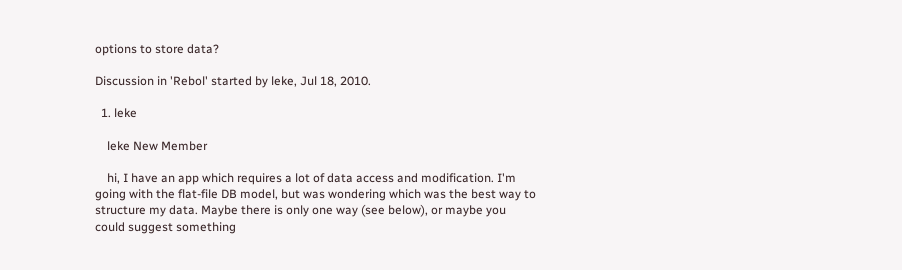options to store data?

Discussion in 'Rebol' started by leke, Jul 18, 2010.

  1. leke

    leke New Member

    hi, I have an app which requires a lot of data access and modification. I'm going with the flat-file DB model, but was wondering which was the best way to structure my data. Maybe there is only one way (see below), or maybe you could suggest something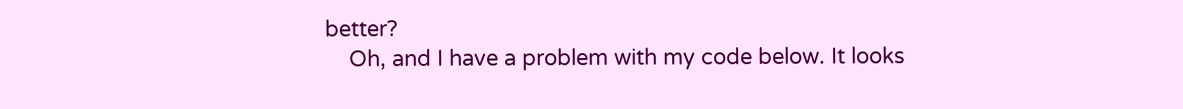better?
    Oh, and I have a problem with my code below. It looks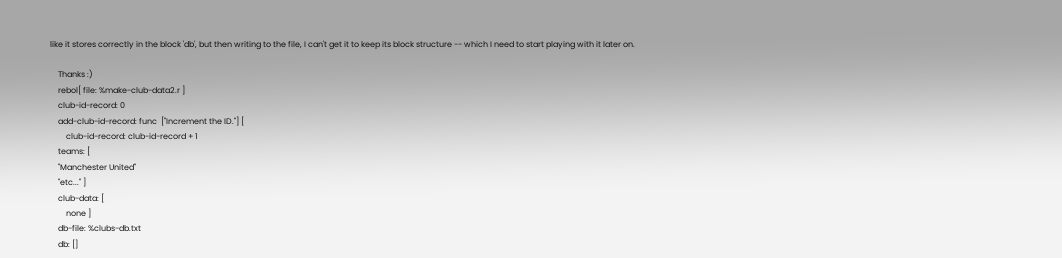like it stores correctly in the block 'db', but then writing to the file, I can't get it to keep its block structure -- which I need to start playing with it later on.

    Thanks :)
    rebol[ file: %make-club-data2.r ]
    club-id-record: 0
    add-club-id-record: func  ["Increment the ID."] [
        club-id-record: club-id-record + 1
    teams: [
    "Manchester United"
    "etc..." ]
    club-data: [
        none ]
    db-file: %clubs-db.txt
    db: []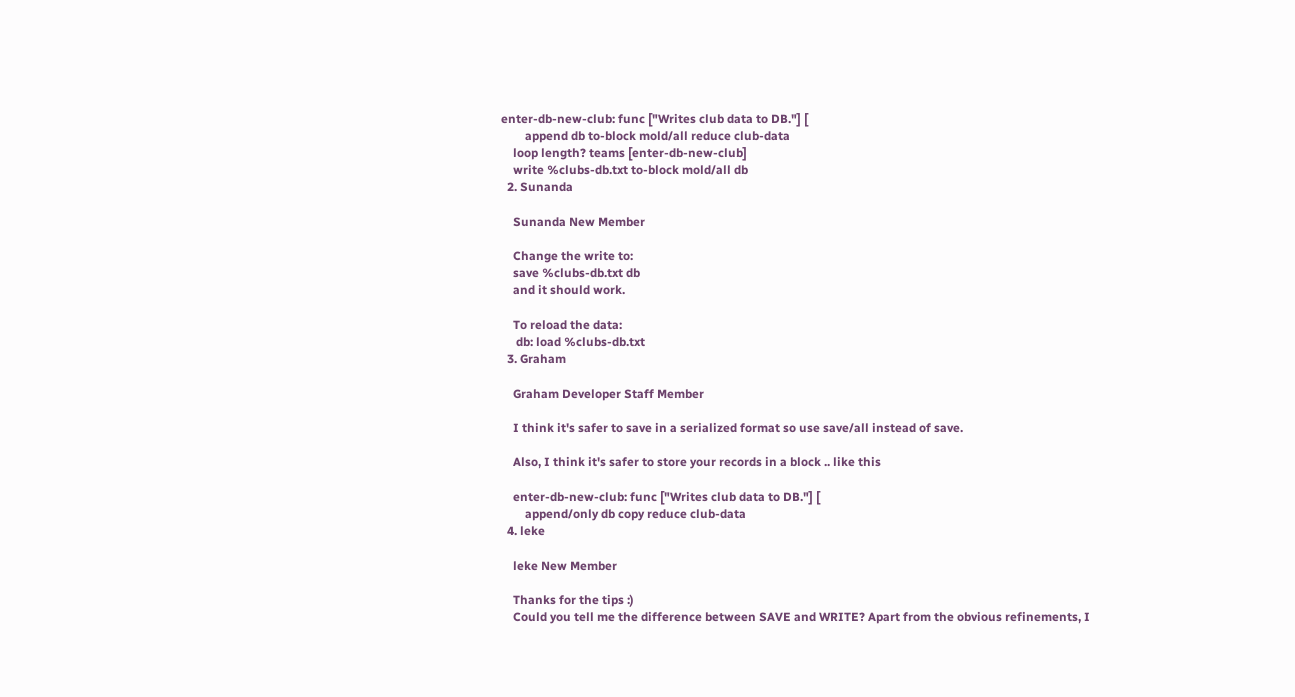enter-db-new-club: func ["Writes club data to DB."] [
        append db to-block mold/all reduce club-data
    loop length? teams [enter-db-new-club]
    write %clubs-db.txt to-block mold/all db
  2. Sunanda

    Sunanda New Member

    Change the write to:
    save %clubs-db.txt db
    and it should work.

    To reload the data:
     db: load %clubs-db.txt
  3. Graham

    Graham Developer Staff Member

    I think it's safer to save in a serialized format so use save/all instead of save.

    Also, I think it's safer to store your records in a block .. like this

    enter-db-new-club: func ["Writes club data to DB."] [
        append/only db copy reduce club-data
  4. leke

    leke New Member

    Thanks for the tips :)
    Could you tell me the difference between SAVE and WRITE? Apart from the obvious refinements, I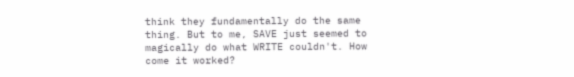think they fundamentally do the same thing. But to me, SAVE just seemed to magically do what WRITE couldn't. How come it worked?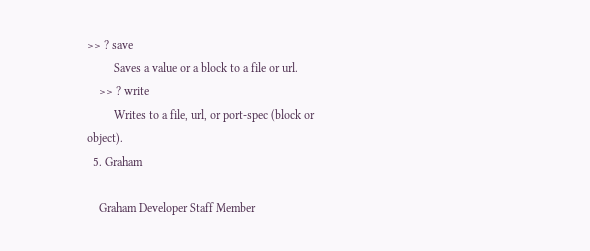>> ? save
         Saves a value or a block to a file or url.
    >> ? write
         Writes to a file, url, or port-spec (block or object).
  5. Graham

    Graham Developer Staff Member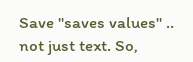Save "saves values" .. not just text. So,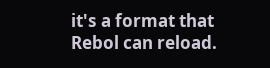it's a format that Rebol can reload.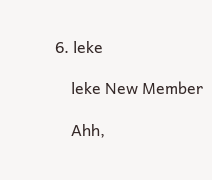6. leke

    leke New Member

    Ahh,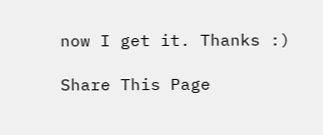now I get it. Thanks :)

Share This Page